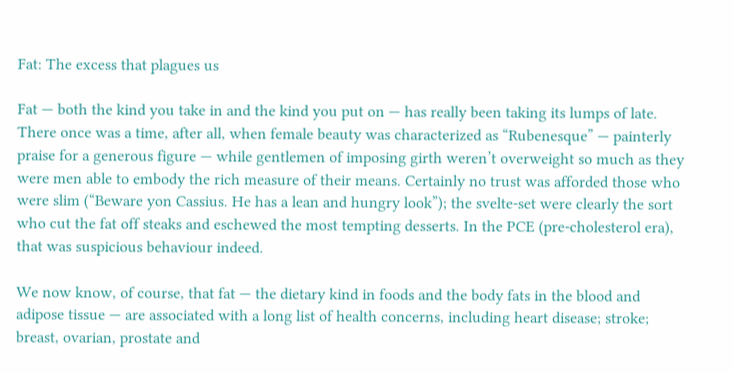Fat: The excess that plagues us

Fat — both the kind you take in and the kind you put on — has really been taking its lumps of late. There once was a time, after all, when female beauty was characterized as “Rubenesque” — painterly praise for a generous figure — while gentlemen of imposing girth weren’t overweight so much as they were men able to embody the rich measure of their means. Certainly no trust was afforded those who were slim (“Beware yon Cassius. He has a lean and hungry look”); the svelte-set were clearly the sort who cut the fat off steaks and eschewed the most tempting desserts. In the PCE (pre-cholesterol era), that was suspicious behaviour indeed.

We now know, of course, that fat — the dietary kind in foods and the body fats in the blood and adipose tissue — are associated with a long list of health concerns, including heart disease; stroke; breast, ovarian, prostate and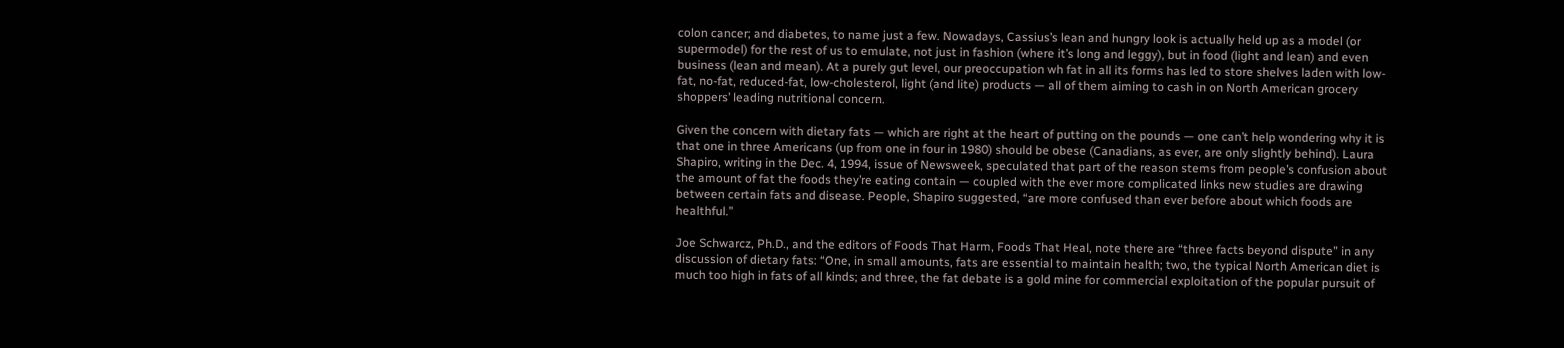colon cancer; and diabetes, to name just a few. Nowadays, Cassius’s lean and hungry look is actually held up as a model (or supermodel) for the rest of us to emulate, not just in fashion (where it’s long and leggy), but in food (light and lean) and even business (lean and mean). At a purely gut level, our preoccupation wh fat in all its forms has led to store shelves laden with low-fat, no-fat, reduced-fat, low-cholesterol, light (and lite) products — all of them aiming to cash in on North American grocery shoppers’ leading nutritional concern.

Given the concern with dietary fats — which are right at the heart of putting on the pounds — one can’t help wondering why it is that one in three Americans (up from one in four in 1980) should be obese (Canadians, as ever, are only slightly behind). Laura Shapiro, writing in the Dec. 4, 1994, issue of Newsweek, speculated that part of the reason stems from people’s confusion about the amount of fat the foods they’re eating contain — coupled with the ever more complicated links new studies are drawing between certain fats and disease. People, Shapiro suggested, “are more confused than ever before about which foods are healthful.”

Joe Schwarcz, Ph.D., and the editors of Foods That Harm, Foods That Heal, note there are “three facts beyond dispute” in any discussion of dietary fats: “One, in small amounts, fats are essential to maintain health; two, the typical North American diet is much too high in fats of all kinds; and three, the fat debate is a gold mine for commercial exploitation of the popular pursuit of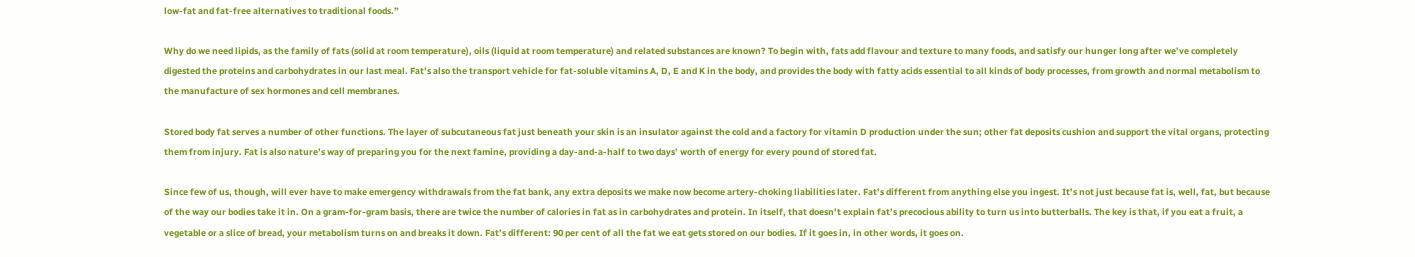low-fat and fat-free alternatives to traditional foods.”

Why do we need lipids, as the family of fats (solid at room temperature), oils (liquid at room temperature) and related substances are known? To begin with, fats add flavour and texture to many foods, and satisfy our hunger long after we’ve completely digested the proteins and carbohydrates in our last meal. Fat’s also the transport vehicle for fat-soluble vitamins A, D, E and K in the body, and provides the body with fatty acids essential to all kinds of body processes, from growth and normal metabolism to the manufacture of sex hormones and cell membranes.

Stored body fat serves a number of other functions. The layer of subcutaneous fat just beneath your skin is an insulator against the cold and a factory for vitamin D production under the sun; other fat deposits cushion and support the vital organs, protecting them from injury. Fat is also nature’s way of preparing you for the next famine, providing a day-and-a-half to two days’ worth of energy for every pound of stored fat.

Since few of us, though, will ever have to make emergency withdrawals from the fat bank, any extra deposits we make now become artery-choking liabilities later. Fat’s different from anything else you ingest. It’s not just because fat is, well, fat, but because of the way our bodies take it in. On a gram-for-gram basis, there are twice the number of calories in fat as in carbohydrates and protein. In itself, that doesn’t explain fat’s precocious ability to turn us into butterballs. The key is that, if you eat a fruit, a vegetable or a slice of bread, your metabolism turns on and breaks it down. Fat’s different: 90 per cent of all the fat we eat gets stored on our bodies. If it goes in, in other words, it goes on.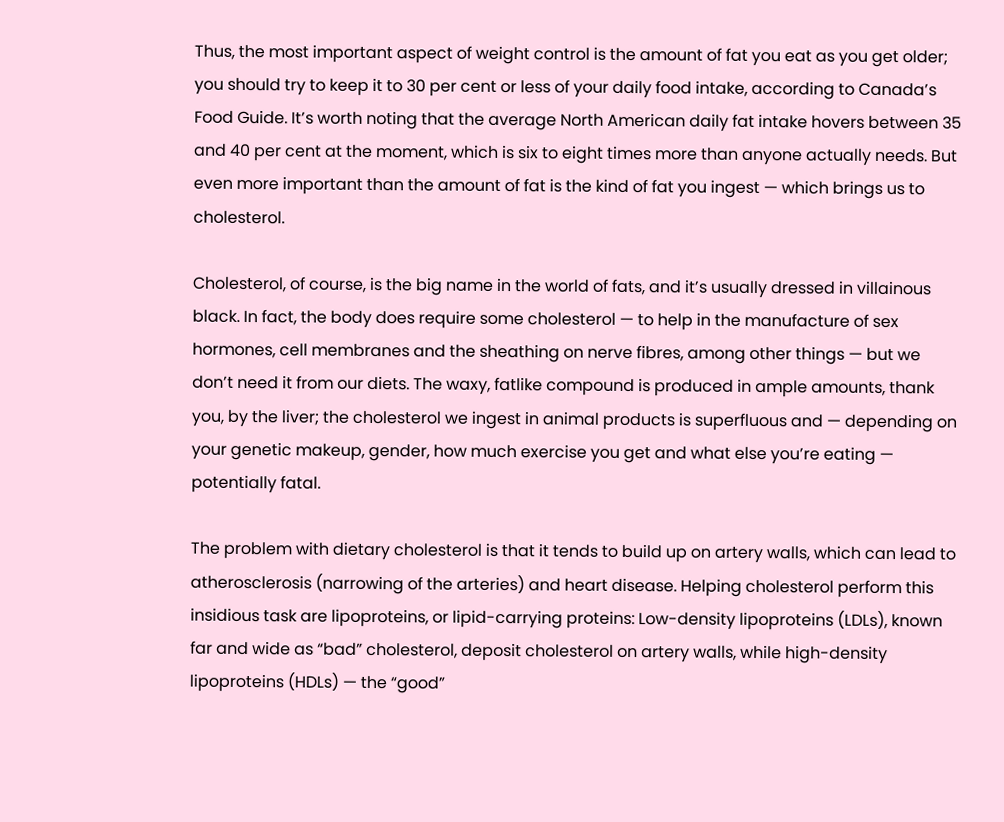Thus, the most important aspect of weight control is the amount of fat you eat as you get older; you should try to keep it to 30 per cent or less of your daily food intake, according to Canada’s Food Guide. It’s worth noting that the average North American daily fat intake hovers between 35 and 40 per cent at the moment, which is six to eight times more than anyone actually needs. But even more important than the amount of fat is the kind of fat you ingest — which brings us to cholesterol.

Cholesterol, of course, is the big name in the world of fats, and it’s usually dressed in villainous black. In fact, the body does require some cholesterol — to help in the manufacture of sex hormones, cell membranes and the sheathing on nerve fibres, among other things — but we don’t need it from our diets. The waxy, fatlike compound is produced in ample amounts, thank you, by the liver; the cholesterol we ingest in animal products is superfluous and — depending on your genetic makeup, gender, how much exercise you get and what else you’re eating — potentially fatal.

The problem with dietary cholesterol is that it tends to build up on artery walls, which can lead to atherosclerosis (narrowing of the arteries) and heart disease. Helping cholesterol perform this insidious task are lipoproteins, or lipid-carrying proteins: Low-density lipoproteins (LDLs), known far and wide as “bad” cholesterol, deposit cholesterol on artery walls, while high-density lipoproteins (HDLs) — the “good”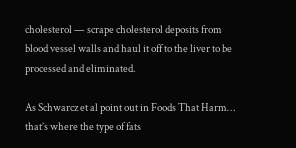cholesterol — scrape cholesterol deposits from blood vessel walls and haul it off to the liver to be processed and eliminated.

As Schwarcz et al point out in Foods That Harm… that’s where the type of fats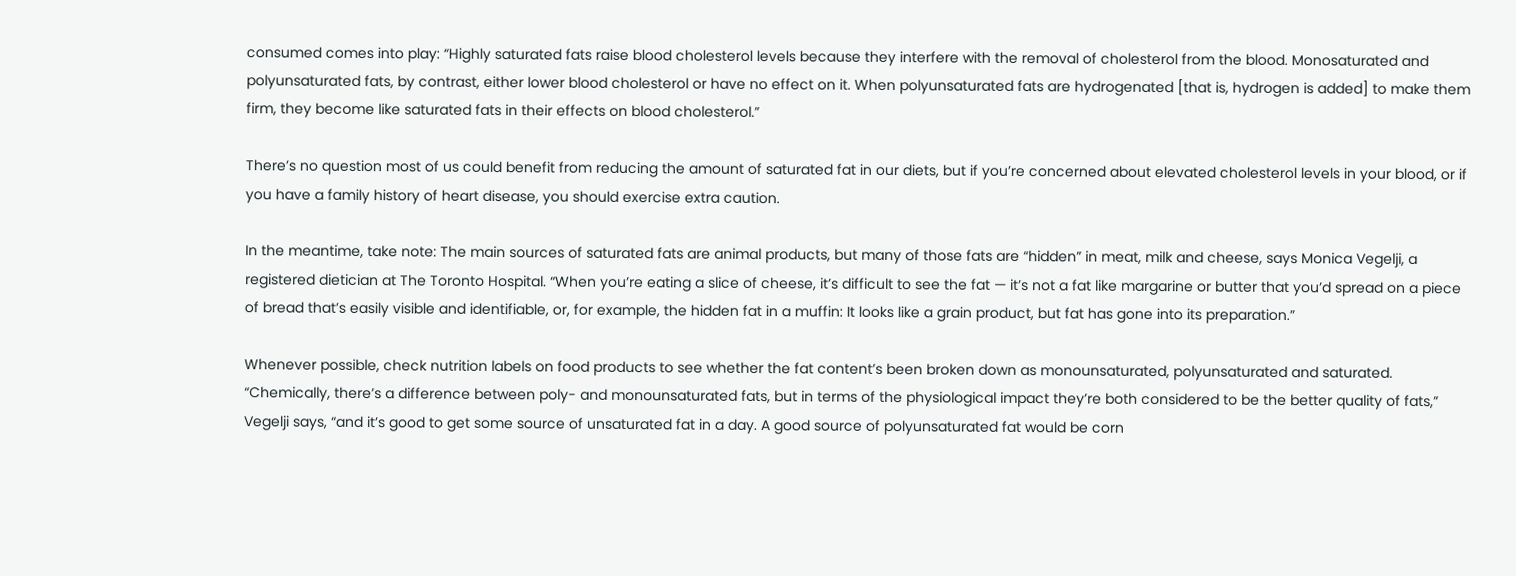consumed comes into play: “Highly saturated fats raise blood cholesterol levels because they interfere with the removal of cholesterol from the blood. Monosaturated and polyunsaturated fats, by contrast, either lower blood cholesterol or have no effect on it. When polyunsaturated fats are hydrogenated [that is, hydrogen is added] to make them firm, they become like saturated fats in their effects on blood cholesterol.”

There’s no question most of us could benefit from reducing the amount of saturated fat in our diets, but if you’re concerned about elevated cholesterol levels in your blood, or if you have a family history of heart disease, you should exercise extra caution.

In the meantime, take note: The main sources of saturated fats are animal products, but many of those fats are “hidden” in meat, milk and cheese, says Monica Vegelji, a registered dietician at The Toronto Hospital. “When you’re eating a slice of cheese, it’s difficult to see the fat — it’s not a fat like margarine or butter that you’d spread on a piece of bread that’s easily visible and identifiable, or, for example, the hidden fat in a muffin: It looks like a grain product, but fat has gone into its preparation.”

Whenever possible, check nutrition labels on food products to see whether the fat content’s been broken down as monounsaturated, polyunsaturated and saturated. “Chemically, there’s a difference between poly- and monounsaturated fats, but in terms of the physiological impact they’re both considered to be the better quality of fats,” Vegelji says, “and it’s good to get some source of unsaturated fat in a day. A good source of polyunsaturated fat would be corn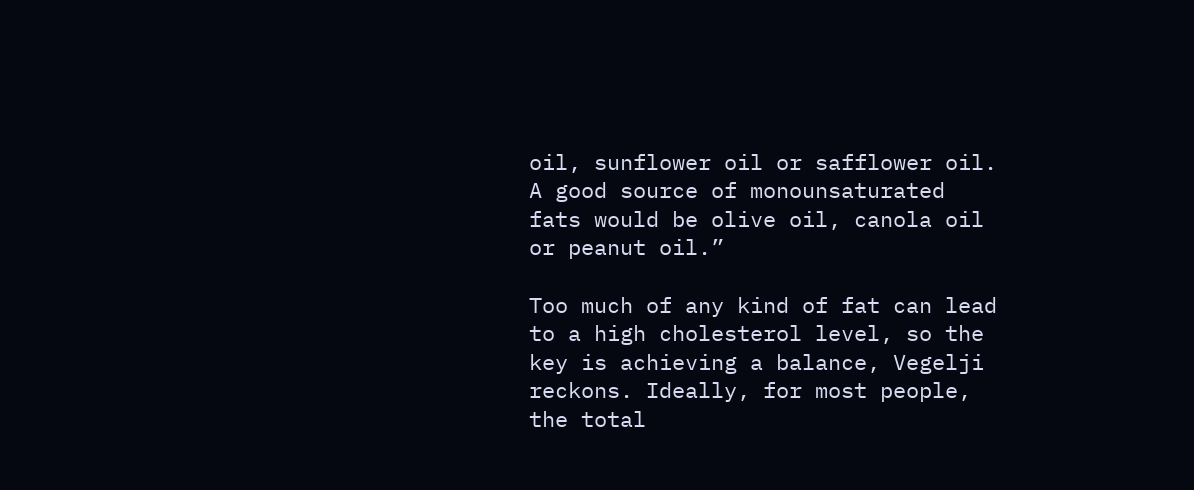oil, sunflower oil or safflower oil. A good source of monounsaturated fats would be olive oil, canola oil or peanut oil.”

Too much of any kind of fat can lead to a high cholesterol level, so the key is achieving a balance, Vegelji reckons. Ideally, for most people, the total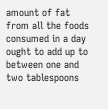amount of fat from all the foods consumed in a day ought to add up to between one and two tablespoons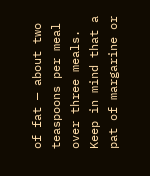of fat — about two teaspoons per meal over three meals. Keep in mind that a pat of margarine or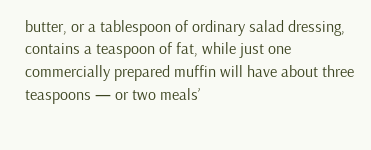butter, or a tablespoon of ordinary salad dressing, contains a teaspoon of fat, while just one commercially prepared muffin will have about three teaspoons — or two meals’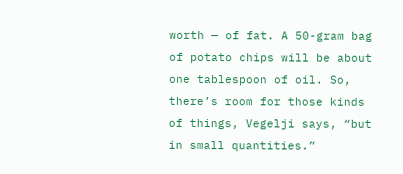worth — of fat. A 50-gram bag of potato chips will be about one tablespoon of oil. So, there’s room for those kinds of things, Vegelji says, “but in small quantities.”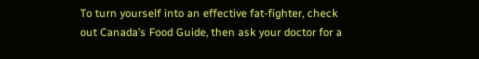To turn yourself into an effective fat-fighter, check out Canada’s Food Guide, then ask your doctor for a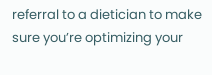referral to a dietician to make sure you’re optimizing your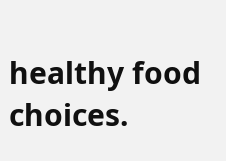healthy food choices.